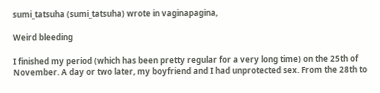sumi_tatsuha (sumi_tatsuha) wrote in vaginapagina,

Weird bleeding

I finished my period (which has been pretty regular for a very long time) on the 25th of November. A day or two later, my boyfriend and I had unprotected sex. From the 28th to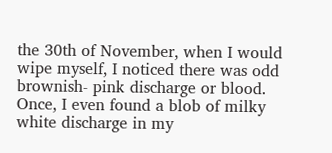the 30th of November, when I would wipe myself, I noticed there was odd brownish- pink discharge or blood. Once, I even found a blob of milky white discharge in my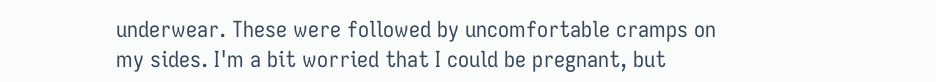underwear. These were followed by uncomfortable cramps on my sides. I'm a bit worried that I could be pregnant, but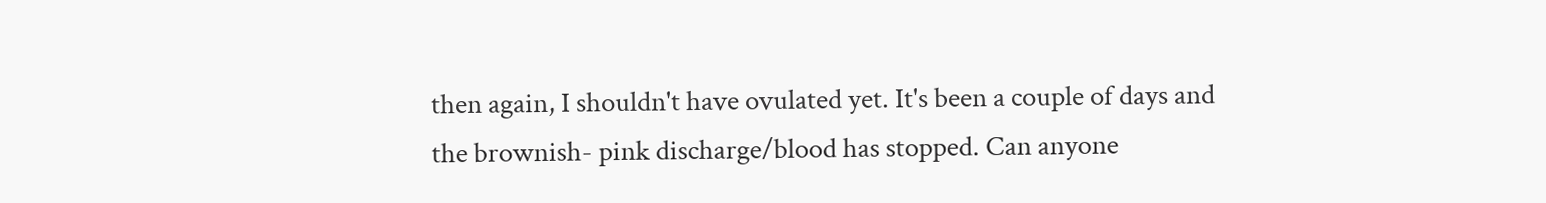then again, I shouldn't have ovulated yet. It's been a couple of days and the brownish- pink discharge/blood has stopped. Can anyone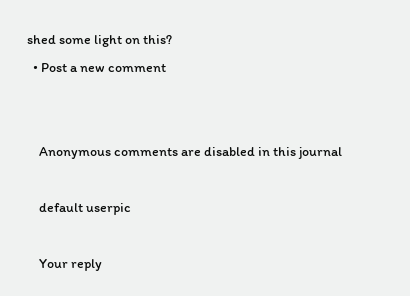shed some light on this?
  • Post a new comment


    Anonymous comments are disabled in this journal

    default userpic

    Your reply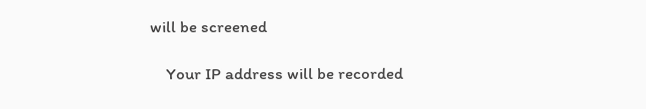will be screened

    Your IP address will be recorded